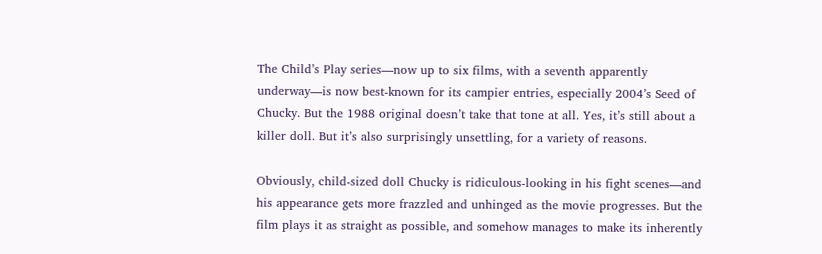The Child’s Play series—now up to six films, with a seventh apparently underway—is now best-known for its campier entries, especially 2004’s Seed of Chucky. But the 1988 original doesn’t take that tone at all. Yes, it’s still about a killer doll. But it’s also surprisingly unsettling, for a variety of reasons.

Obviously, child-sized doll Chucky is ridiculous-looking in his fight scenes—and his appearance gets more frazzled and unhinged as the movie progresses. But the film plays it as straight as possible, and somehow manages to make its inherently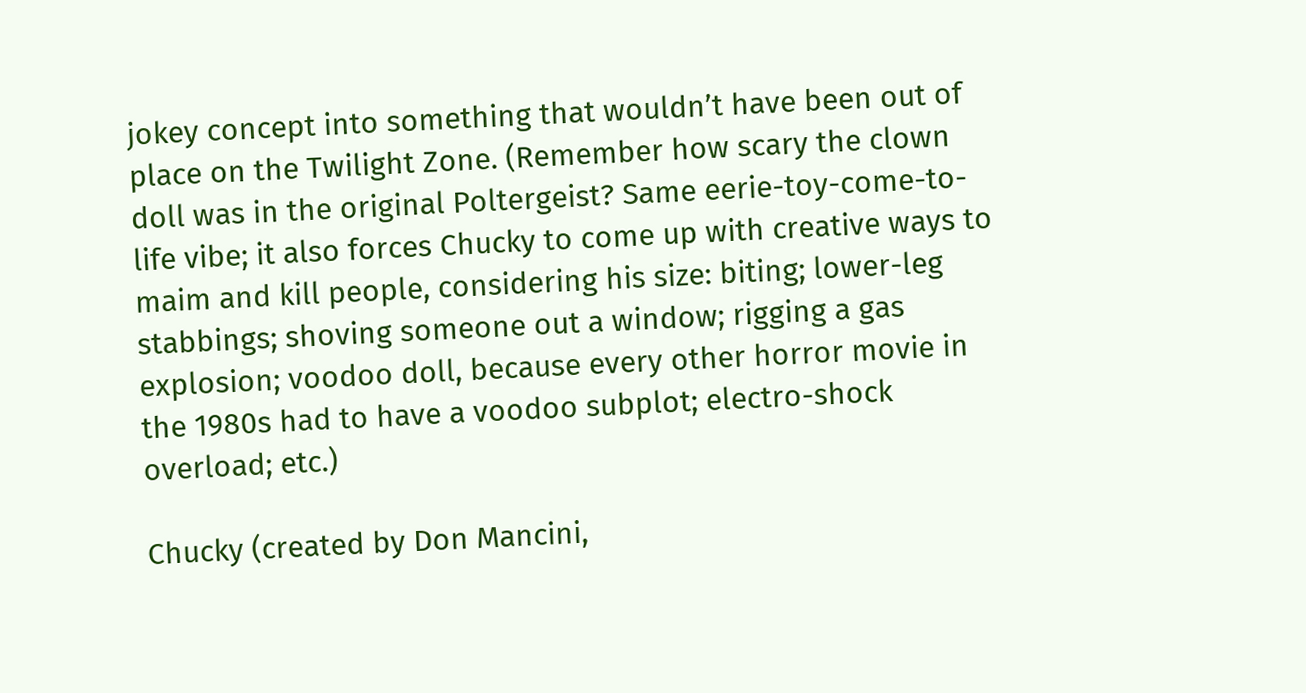jokey concept into something that wouldn’t have been out of place on the Twilight Zone. (Remember how scary the clown doll was in the original Poltergeist? Same eerie-toy-come-to-life vibe; it also forces Chucky to come up with creative ways to maim and kill people, considering his size: biting; lower-leg stabbings; shoving someone out a window; rigging a gas explosion; voodoo doll, because every other horror movie in the 1980s had to have a voodoo subplot; electro-shock overload; etc.)

Chucky (created by Don Mancini,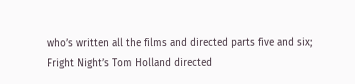who’s written all the films and directed parts five and six; Fright Night’s Tom Holland directed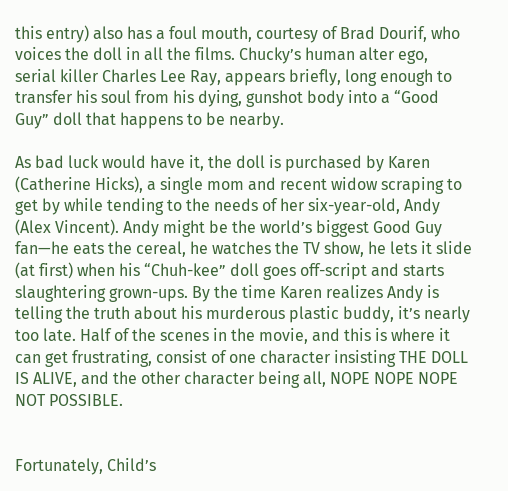this entry) also has a foul mouth, courtesy of Brad Dourif, who voices the doll in all the films. Chucky’s human alter ego, serial killer Charles Lee Ray, appears briefly, long enough to transfer his soul from his dying, gunshot body into a “Good Guy” doll that happens to be nearby.

As bad luck would have it, the doll is purchased by Karen (Catherine Hicks), a single mom and recent widow scraping to get by while tending to the needs of her six-year-old, Andy (Alex Vincent). Andy might be the world’s biggest Good Guy fan—he eats the cereal, he watches the TV show, he lets it slide (at first) when his “Chuh-kee” doll goes off-script and starts slaughtering grown-ups. By the time Karen realizes Andy is telling the truth about his murderous plastic buddy, it’s nearly too late. Half of the scenes in the movie, and this is where it can get frustrating, consist of one character insisting THE DOLL IS ALIVE, and the other character being all, NOPE NOPE NOPE NOT POSSIBLE.


Fortunately, Child’s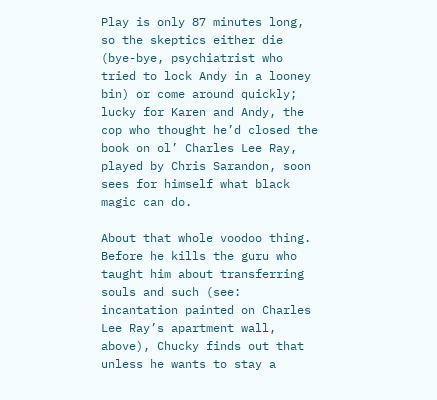Play is only 87 minutes long, so the skeptics either die (bye-bye, psychiatrist who tried to lock Andy in a looney bin) or come around quickly; lucky for Karen and Andy, the cop who thought he’d closed the book on ol’ Charles Lee Ray, played by Chris Sarandon, soon sees for himself what black magic can do.

About that whole voodoo thing. Before he kills the guru who taught him about transferring souls and such (see: incantation painted on Charles Lee Ray’s apartment wall, above), Chucky finds out that unless he wants to stay a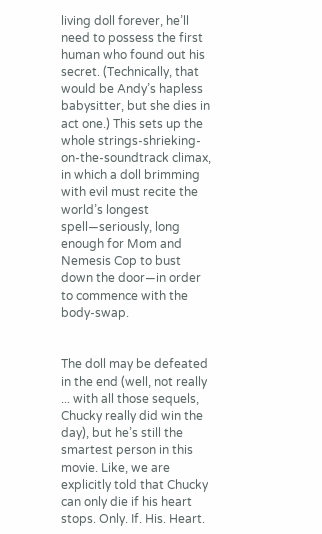living doll forever, he’ll need to possess the first human who found out his secret. (Technically, that would be Andy’s hapless babysitter, but she dies in act one.) This sets up the whole strings-shrieking-on-the-soundtrack climax, in which a doll brimming with evil must recite the world’s longest spell—seriously, long enough for Mom and Nemesis Cop to bust down the door—in order to commence with the body-swap.


The doll may be defeated in the end (well, not really ... with all those sequels, Chucky really did win the day), but he’s still the smartest person in this movie. Like, we are explicitly told that Chucky can only die if his heart stops. Only. If. His. Heart.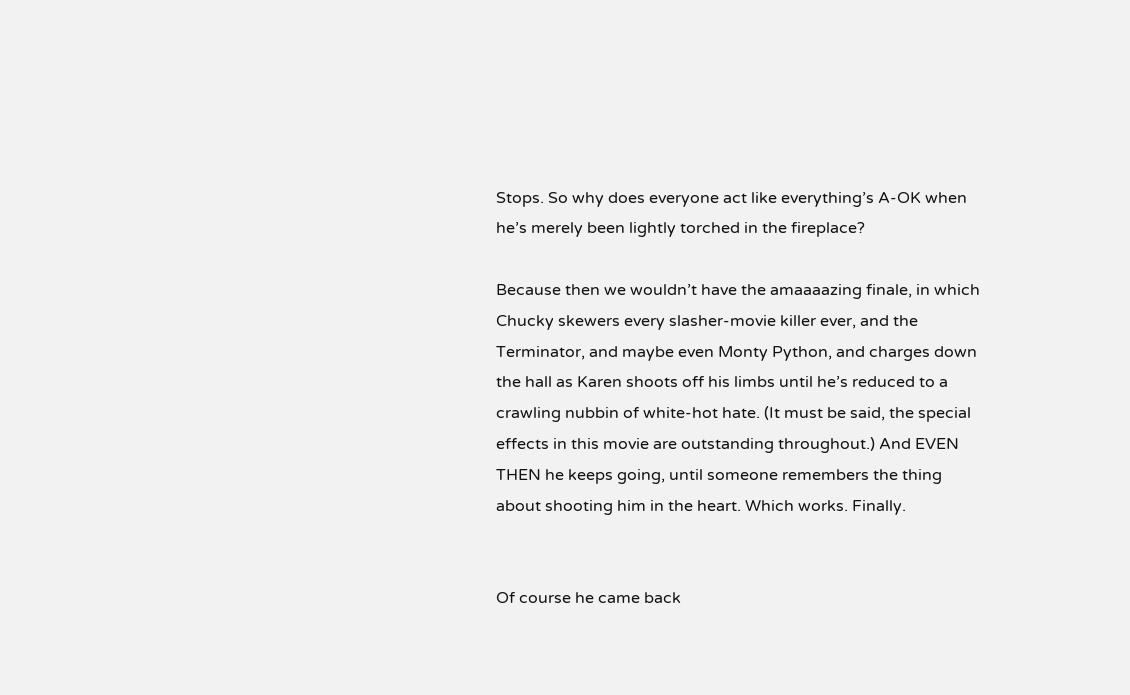Stops. So why does everyone act like everything’s A-OK when he’s merely been lightly torched in the fireplace?

Because then we wouldn’t have the amaaaazing finale, in which Chucky skewers every slasher-movie killer ever, and the Terminator, and maybe even Monty Python, and charges down the hall as Karen shoots off his limbs until he’s reduced to a crawling nubbin of white-hot hate. (It must be said, the special effects in this movie are outstanding throughout.) And EVEN THEN he keeps going, until someone remembers the thing about shooting him in the heart. Which works. Finally.


Of course he came back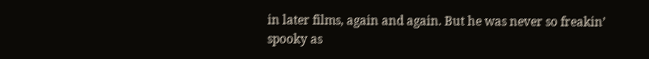in later films, again and again. But he was never so freakin’ spooky as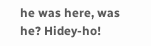he was here, was he? Hidey-ho!